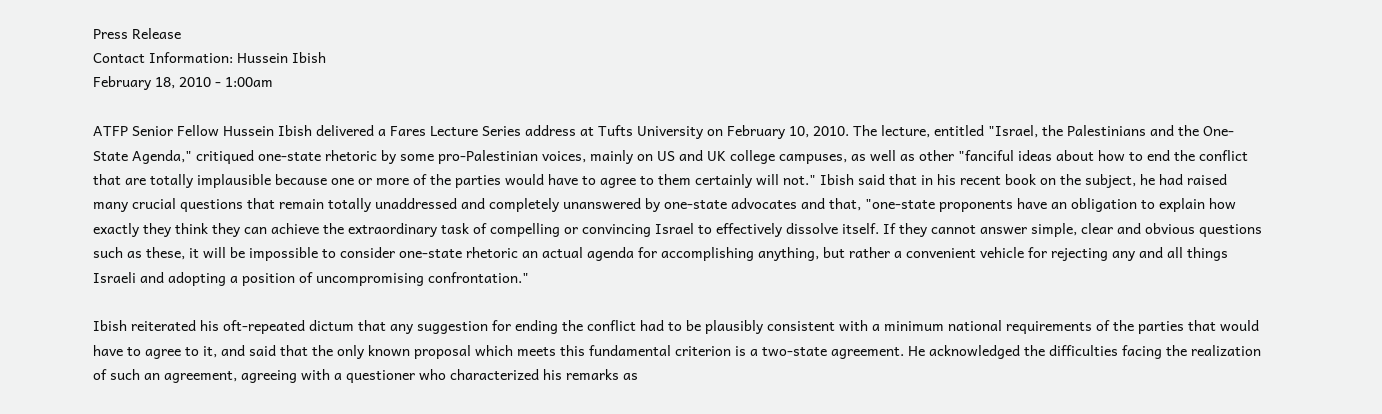Press Release
Contact Information: Hussein Ibish
February 18, 2010 - 1:00am

ATFP Senior Fellow Hussein Ibish delivered a Fares Lecture Series address at Tufts University on February 10, 2010. The lecture, entitled "Israel, the Palestinians and the One-State Agenda," critiqued one-state rhetoric by some pro-Palestinian voices, mainly on US and UK college campuses, as well as other "fanciful ideas about how to end the conflict that are totally implausible because one or more of the parties would have to agree to them certainly will not." Ibish said that in his recent book on the subject, he had raised many crucial questions that remain totally unaddressed and completely unanswered by one-state advocates and that, "one-state proponents have an obligation to explain how exactly they think they can achieve the extraordinary task of compelling or convincing Israel to effectively dissolve itself. If they cannot answer simple, clear and obvious questions such as these, it will be impossible to consider one-state rhetoric an actual agenda for accomplishing anything, but rather a convenient vehicle for rejecting any and all things Israeli and adopting a position of uncompromising confrontation."

Ibish reiterated his oft-repeated dictum that any suggestion for ending the conflict had to be plausibly consistent with a minimum national requirements of the parties that would have to agree to it, and said that the only known proposal which meets this fundamental criterion is a two-state agreement. He acknowledged the difficulties facing the realization of such an agreement, agreeing with a questioner who characterized his remarks as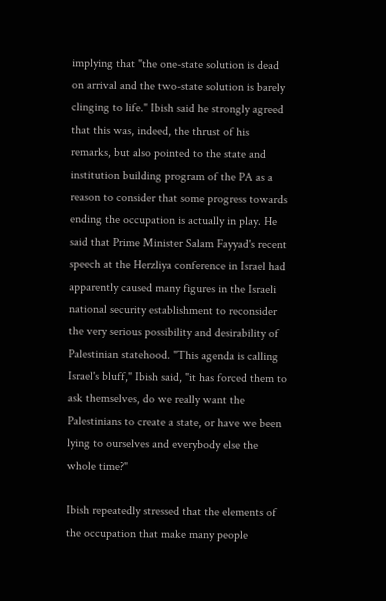implying that "the one-state solution is dead on arrival and the two-state solution is barely clinging to life." Ibish said he strongly agreed that this was, indeed, the thrust of his remarks, but also pointed to the state and institution building program of the PA as a reason to consider that some progress towards ending the occupation is actually in play. He said that Prime Minister Salam Fayyad's recent speech at the Herzliya conference in Israel had apparently caused many figures in the Israeli national security establishment to reconsider the very serious possibility and desirability of Palestinian statehood. "This agenda is calling Israel's bluff," Ibish said, "it has forced them to ask themselves, do we really want the Palestinians to create a state, or have we been lying to ourselves and everybody else the whole time?"

Ibish repeatedly stressed that the elements of the occupation that make many people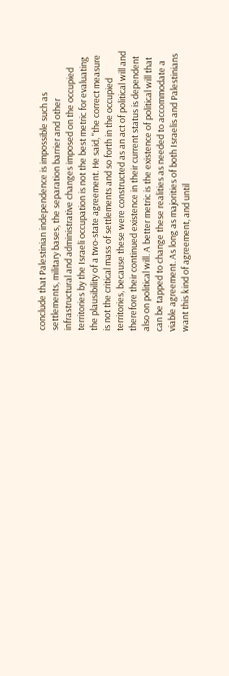conclude that Palestinian independence is impossible such as settlements, military bases, the separation barrier and other infrastructural and administrative changes imposed on the occupied territories by the Israeli occupation is not the best metric for evaluating the plausibility of a two-state agreement. He said, "the correct measure is not the critical mass of settlements and so forth in the occupied territories, because these were constructed as an act of political will and therefore their continued existence in their current status is dependent also on political will. A better metric is the existence of political will that can be tapped to change these realities as needed to accommodate a viable agreement. As long as majorities of both Israelis and Palestinians want this kind of agreement, and until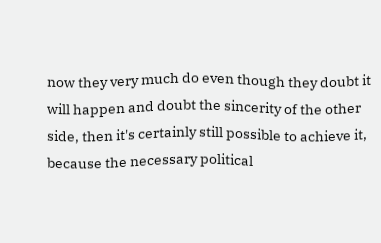now they very much do even though they doubt it will happen and doubt the sincerity of the other side, then it's certainly still possible to achieve it, because the necessary political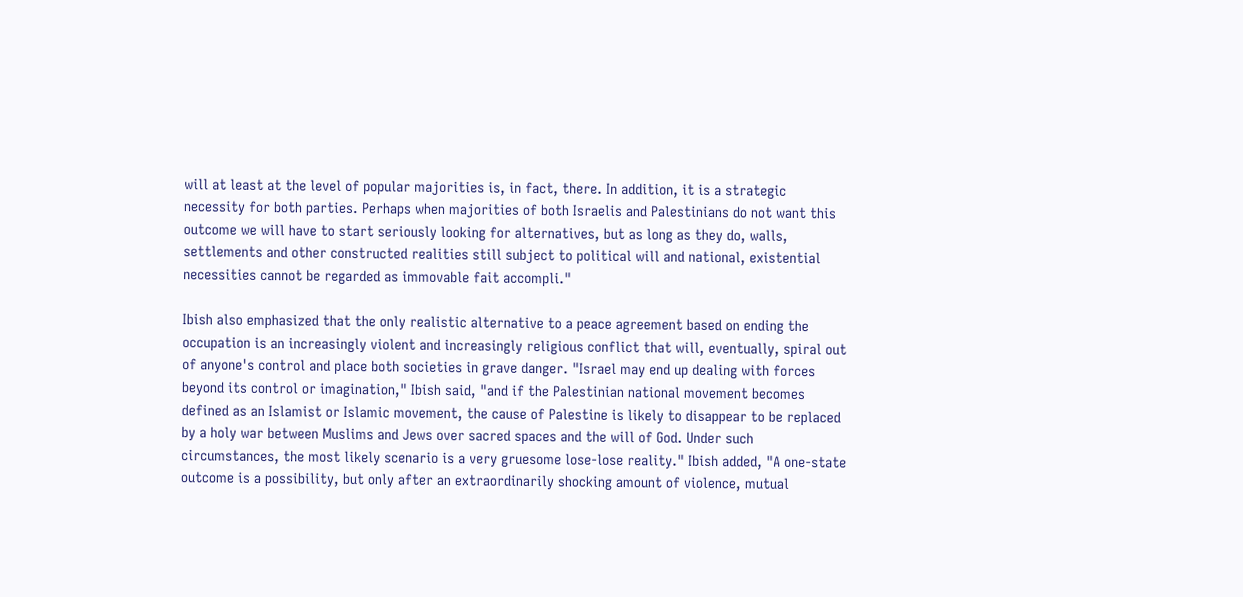will at least at the level of popular majorities is, in fact, there. In addition, it is a strategic necessity for both parties. Perhaps when majorities of both Israelis and Palestinians do not want this outcome we will have to start seriously looking for alternatives, but as long as they do, walls, settlements and other constructed realities still subject to political will and national, existential necessities cannot be regarded as immovable fait accompli."

Ibish also emphasized that the only realistic alternative to a peace agreement based on ending the occupation is an increasingly violent and increasingly religious conflict that will, eventually, spiral out of anyone's control and place both societies in grave danger. "Israel may end up dealing with forces beyond its control or imagination," Ibish said, "and if the Palestinian national movement becomes defined as an Islamist or Islamic movement, the cause of Palestine is likely to disappear to be replaced by a holy war between Muslims and Jews over sacred spaces and the will of God. Under such circumstances, the most likely scenario is a very gruesome lose-lose reality." Ibish added, "A one-state outcome is a possibility, but only after an extraordinarily shocking amount of violence, mutual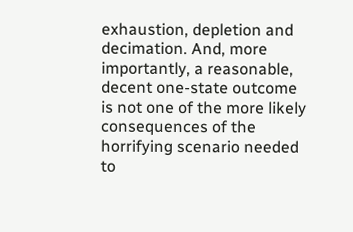exhaustion, depletion and decimation. And, more importantly, a reasonable, decent one-state outcome is not one of the more likely consequences of the horrifying scenario needed to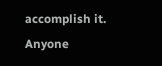accomplish it. Anyone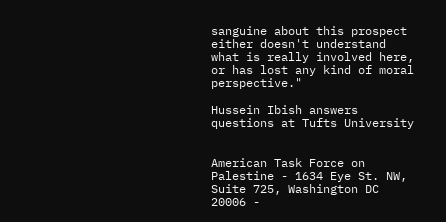sanguine about this prospect either doesn't understand what is really involved here, or has lost any kind of moral perspective."

Hussein Ibish answers questions at Tufts University


American Task Force on Palestine - 1634 Eye St. NW, Suite 725, Washington DC 20006 -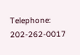Telephone: 202-262-0017